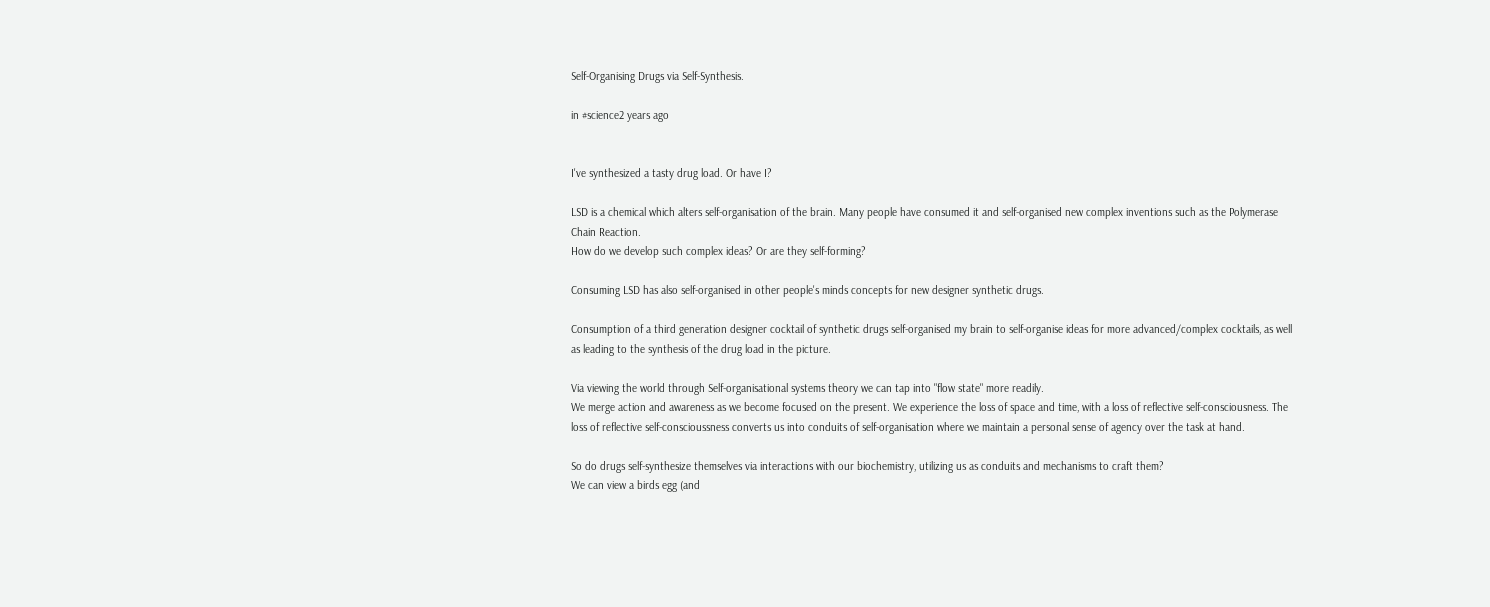Self-Organising Drugs via Self-Synthesis.

in #science2 years ago


I've synthesized a tasty drug load. Or have I?

LSD is a chemical which alters self-organisation of the brain. Many people have consumed it and self-organised new complex inventions such as the Polymerase Chain Reaction.
How do we develop such complex ideas? Or are they self-forming?

Consuming LSD has also self-organised in other people's minds concepts for new designer synthetic drugs.

Consumption of a third generation designer cocktail of synthetic drugs self-organised my brain to self-organise ideas for more advanced/complex cocktails, as well as leading to the synthesis of the drug load in the picture.

Via viewing the world through Self-organisational systems theory we can tap into "flow state" more readily.
We merge action and awareness as we become focused on the present. We experience the loss of space and time, with a loss of reflective self-consciousness. The loss of reflective self-conscioussness converts us into conduits of self-organisation where we maintain a personal sense of agency over the task at hand.

So do drugs self-synthesize themselves via interactions with our biochemistry, utilizing us as conduits and mechanisms to craft them?
We can view a birds egg (and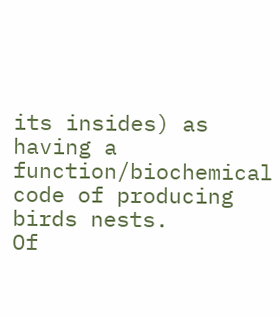its insides) as having a function/biochemical code of producing birds nests.
Of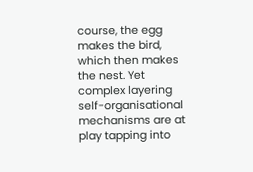course, the egg makes the bird, which then makes the nest. Yet complex layering self-organisational mechanisms are at play tapping into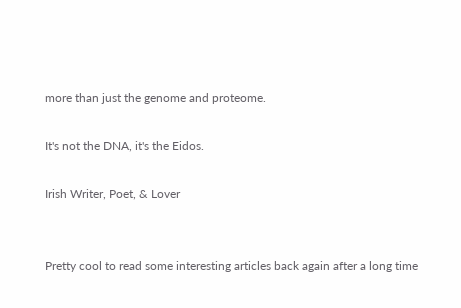more than just the genome and proteome.

It's not the DNA, it's the Eidos.

Irish Writer, Poet, & Lover


Pretty cool to read some interesting articles back again after a long time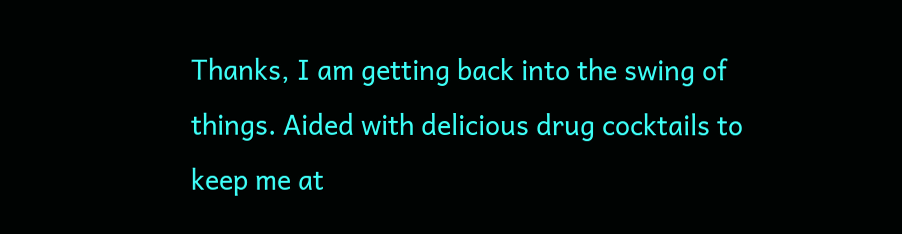Thanks, I am getting back into the swing of things. Aided with delicious drug cocktails to keep me at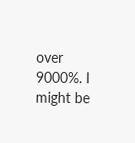over 9000%. I might be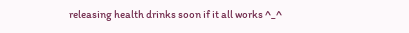releasing health drinks soon if it all works ^_^